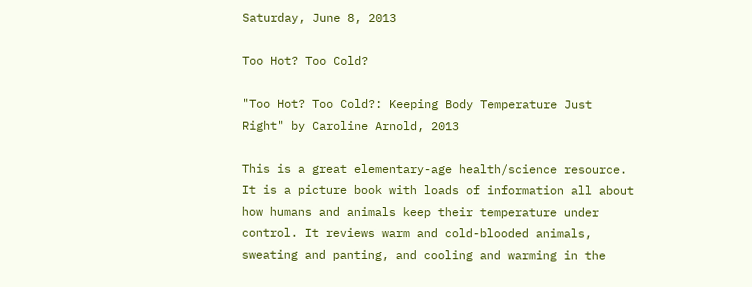Saturday, June 8, 2013

Too Hot? Too Cold?

"Too Hot? Too Cold?: Keeping Body Temperature Just Right" by Caroline Arnold, 2013

This is a great elementary-age health/science resource. It is a picture book with loads of information all about how humans and animals keep their temperature under control. It reviews warm and cold-blooded animals, sweating and panting, and cooling and warming in the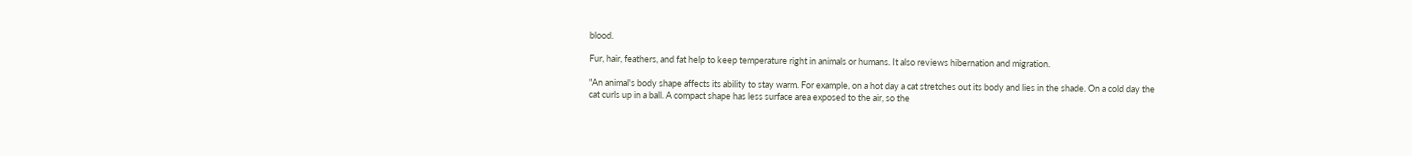blood.

Fur, hair, feathers, and fat help to keep temperature right in animals or humans. It also reviews hibernation and migration.

"An animal's body shape affects its ability to stay warm. For example, on a hot day a cat stretches out its body and lies in the shade. On a cold day the cat curls up in a ball. A compact shape has less surface area exposed to the air, so the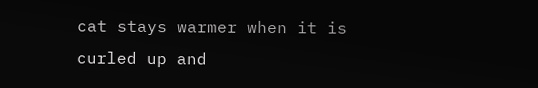cat stays warmer when it is curled up and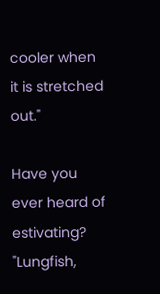cooler when it is stretched out."

Have you ever heard of estivating? "Lungfish,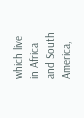which live in Africa and South America,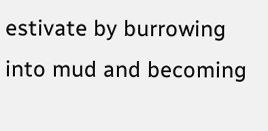estivate by burrowing into mud and becoming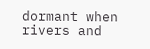dormant when rivers and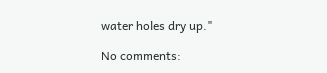water holes dry up."

No comments: